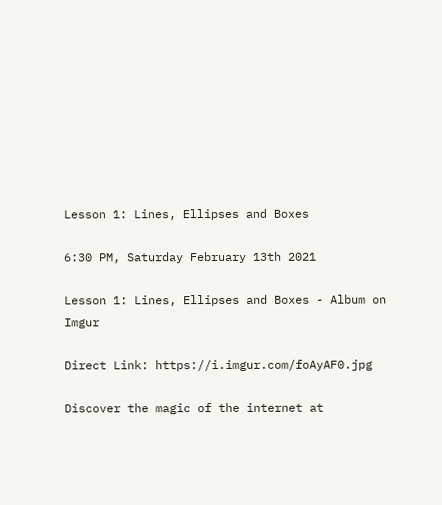Lesson 1: Lines, Ellipses and Boxes

6:30 PM, Saturday February 13th 2021

Lesson 1: Lines, Ellipses and Boxes - Album on Imgur

Direct Link: https://i.imgur.com/foAyAF0.jpg

Discover the magic of the internet at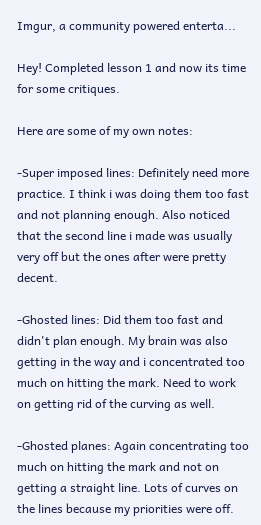Imgur, a community powered enterta...

Hey! Completed lesson 1 and now its time for some critiques.

Here are some of my own notes:

-Super imposed lines: Definitely need more practice. I think i was doing them too fast and not planning enough. Also noticed that the second line i made was usually very off but the ones after were pretty decent.

-Ghosted lines: Did them too fast and didn't plan enough. My brain was also getting in the way and i concentrated too much on hitting the mark. Need to work on getting rid of the curving as well.

-Ghosted planes: Again concentrating too much on hitting the mark and not on getting a straight line. Lots of curves on the lines because my priorities were off.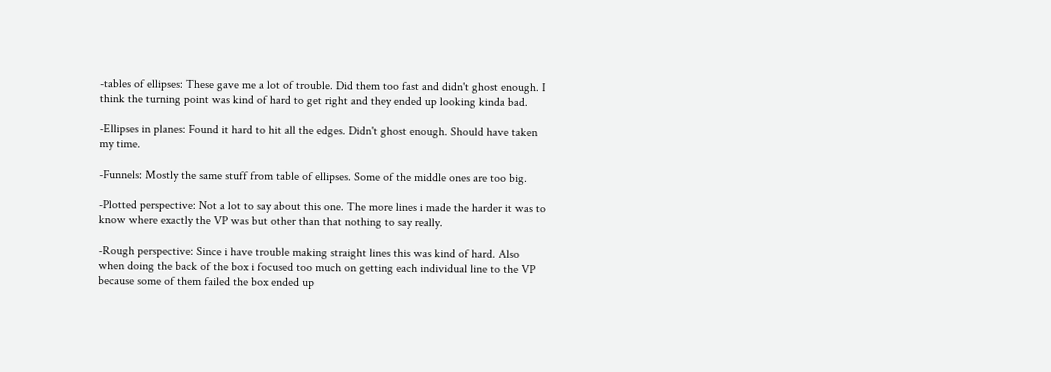-tables of ellipses: These gave me a lot of trouble. Did them too fast and didn't ghost enough. I think the turning point was kind of hard to get right and they ended up looking kinda bad.

-Ellipses in planes: Found it hard to hit all the edges. Didn't ghost enough. Should have taken my time.

-Funnels: Mostly the same stuff from table of ellipses. Some of the middle ones are too big.

-Plotted perspective: Not a lot to say about this one. The more lines i made the harder it was to know where exactly the VP was but other than that nothing to say really.

-Rough perspective: Since i have trouble making straight lines this was kind of hard. Also when doing the back of the box i focused too much on getting each individual line to the VP because some of them failed the box ended up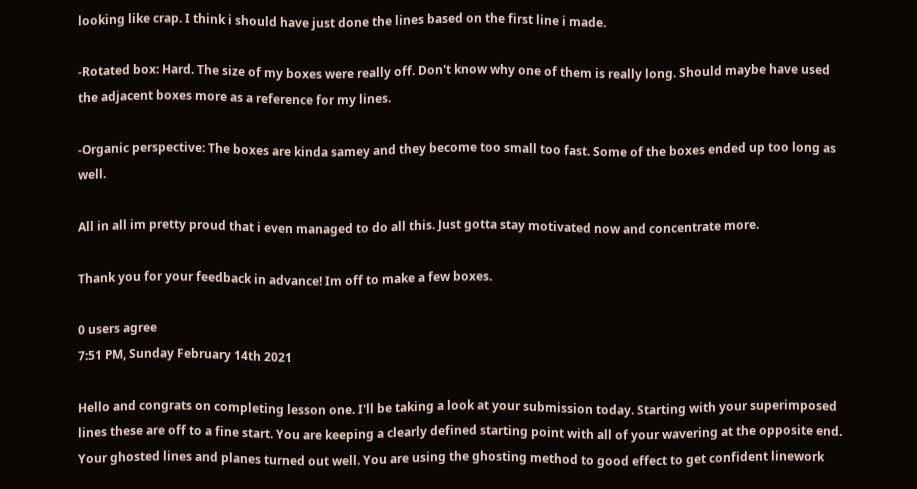looking like crap. I think i should have just done the lines based on the first line i made.

-Rotated box: Hard. The size of my boxes were really off. Don't know why one of them is really long. Should maybe have used the adjacent boxes more as a reference for my lines.

-Organic perspective: The boxes are kinda samey and they become too small too fast. Some of the boxes ended up too long as well.

All in all im pretty proud that i even managed to do all this. Just gotta stay motivated now and concentrate more.

Thank you for your feedback in advance! Im off to make a few boxes.

0 users agree
7:51 PM, Sunday February 14th 2021

Hello and congrats on completing lesson one. I'll be taking a look at your submission today. Starting with your superimposed lines these are off to a fine start. You are keeping a clearly defined starting point with all of your wavering at the opposite end. Your ghosted lines and planes turned out well. You are using the ghosting method to good effect to get confident linework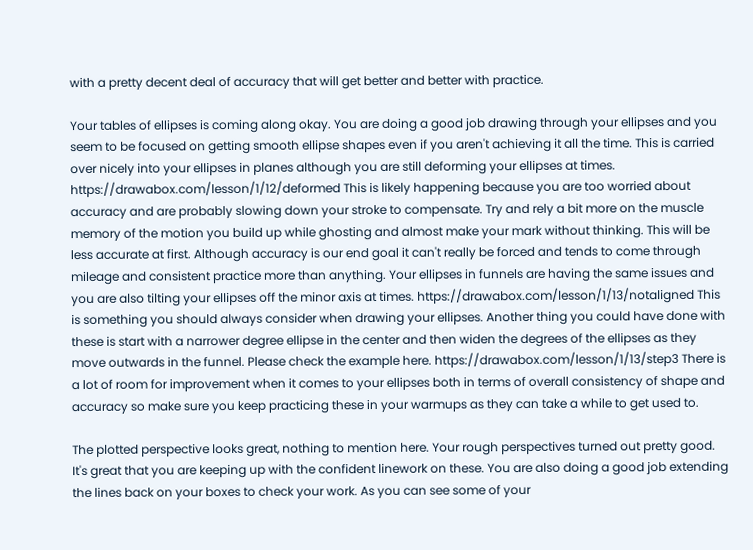with a pretty decent deal of accuracy that will get better and better with practice.

Your tables of ellipses is coming along okay. You are doing a good job drawing through your ellipses and you seem to be focused on getting smooth ellipse shapes even if you aren't achieving it all the time. This is carried over nicely into your ellipses in planes although you are still deforming your ellipses at times. https://drawabox.com/lesson/1/12/deformed This is likely happening because you are too worried about accuracy and are probably slowing down your stroke to compensate. Try and rely a bit more on the muscle memory of the motion you build up while ghosting and almost make your mark without thinking. This will be less accurate at first. Although accuracy is our end goal it can't really be forced and tends to come through mileage and consistent practice more than anything. Your ellipses in funnels are having the same issues and you are also tilting your ellipses off the minor axis at times. https://drawabox.com/lesson/1/13/notaligned This is something you should always consider when drawing your ellipses. Another thing you could have done with these is start with a narrower degree ellipse in the center and then widen the degrees of the ellipses as they move outwards in the funnel. Please check the example here. https://drawabox.com/lesson/1/13/step3 There is a lot of room for improvement when it comes to your ellipses both in terms of overall consistency of shape and accuracy so make sure you keep practicing these in your warmups as they can take a while to get used to.

The plotted perspective looks great, nothing to mention here. Your rough perspectives turned out pretty good. It's great that you are keeping up with the confident linework on these. You are also doing a good job extending the lines back on your boxes to check your work. As you can see some of your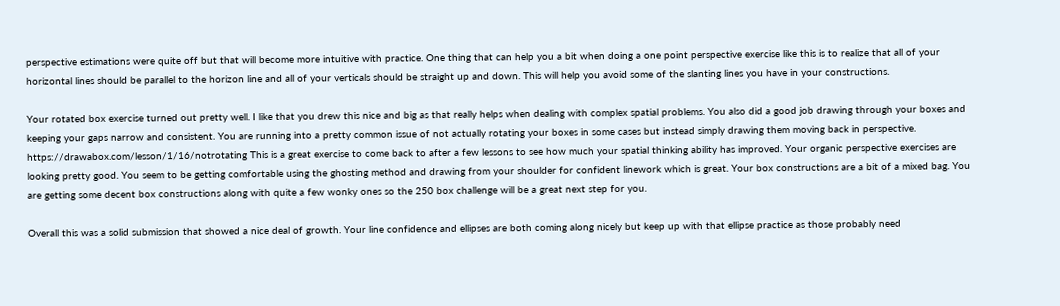perspective estimations were quite off but that will become more intuitive with practice. One thing that can help you a bit when doing a one point perspective exercise like this is to realize that all of your horizontal lines should be parallel to the horizon line and all of your verticals should be straight up and down. This will help you avoid some of the slanting lines you have in your constructions.

Your rotated box exercise turned out pretty well. I like that you drew this nice and big as that really helps when dealing with complex spatial problems. You also did a good job drawing through your boxes and keeping your gaps narrow and consistent. You are running into a pretty common issue of not actually rotating your boxes in some cases but instead simply drawing them moving back in perspective. https://drawabox.com/lesson/1/16/notrotating This is a great exercise to come back to after a few lessons to see how much your spatial thinking ability has improved. Your organic perspective exercises are looking pretty good. You seem to be getting comfortable using the ghosting method and drawing from your shoulder for confident linework which is great. Your box constructions are a bit of a mixed bag. You are getting some decent box constructions along with quite a few wonky ones so the 250 box challenge will be a great next step for you.

Overall this was a solid submission that showed a nice deal of growth. Your line confidence and ellipses are both coming along nicely but keep up with that ellipse practice as those probably need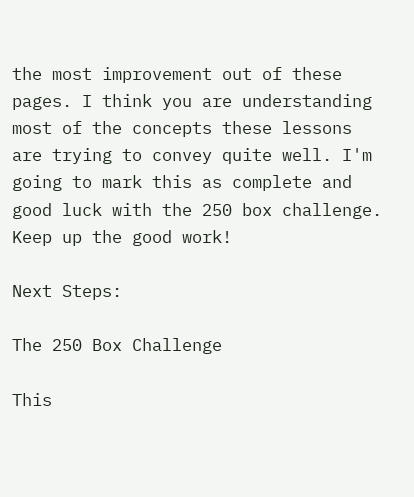the most improvement out of these pages. I think you are understanding most of the concepts these lessons are trying to convey quite well. I'm going to mark this as complete and good luck with the 250 box challenge. Keep up the good work!

Next Steps:

The 250 Box Challenge

This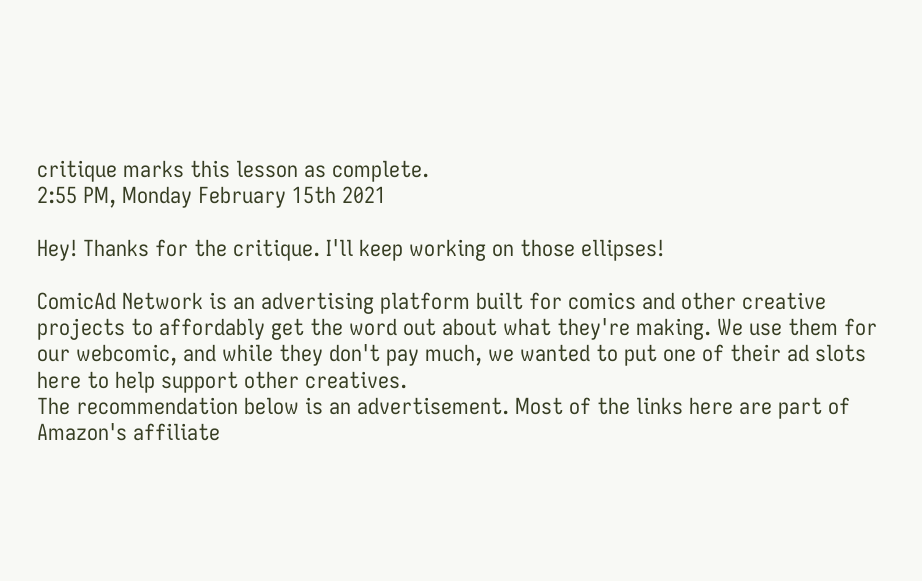critique marks this lesson as complete.
2:55 PM, Monday February 15th 2021

Hey! Thanks for the critique. I'll keep working on those ellipses!

ComicAd Network is an advertising platform built for comics and other creative projects to affordably get the word out about what they're making. We use them for our webcomic, and while they don't pay much, we wanted to put one of their ad slots here to help support other creatives.
The recommendation below is an advertisement. Most of the links here are part of Amazon's affiliate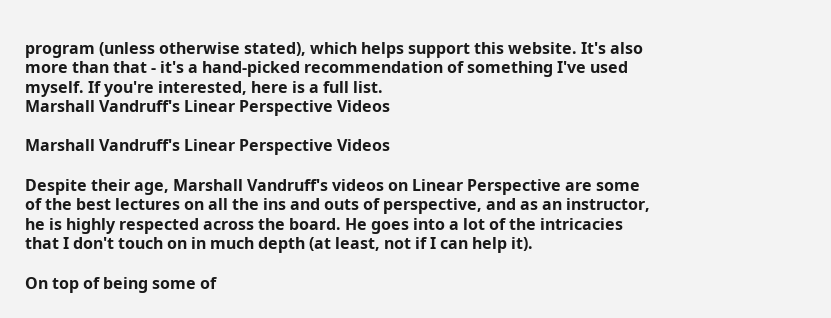program (unless otherwise stated), which helps support this website. It's also more than that - it's a hand-picked recommendation of something I've used myself. If you're interested, here is a full list.
Marshall Vandruff's Linear Perspective Videos

Marshall Vandruff's Linear Perspective Videos

Despite their age, Marshall Vandruff's videos on Linear Perspective are some of the best lectures on all the ins and outs of perspective, and as an instructor, he is highly respected across the board. He goes into a lot of the intricacies that I don't touch on in much depth (at least, not if I can help it).

On top of being some of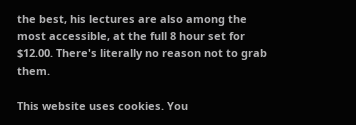the best, his lectures are also among the most accessible, at the full 8 hour set for $12.00. There's literally no reason not to grab them.

This website uses cookies. You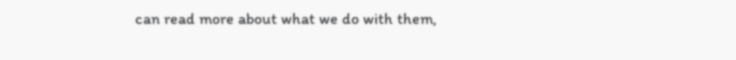can read more about what we do with them,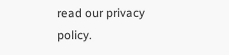read our privacy policy.